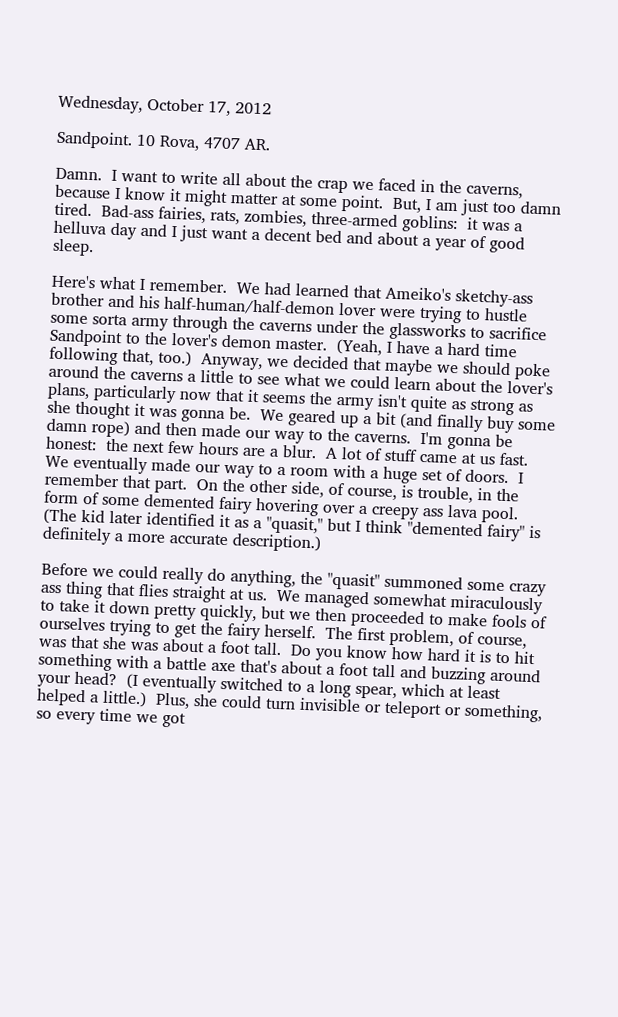Wednesday, October 17, 2012

Sandpoint. 10 Rova, 4707 AR.

Damn.  I want to write all about the crap we faced in the caverns, because I know it might matter at some point.  But, I am just too damn tired.  Bad-ass fairies, rats, zombies, three-armed goblins:  it was a helluva day and I just want a decent bed and about a year of good sleep.

Here's what I remember.  We had learned that Ameiko's sketchy-ass brother and his half-human/half-demon lover were trying to hustle some sorta army through the caverns under the glassworks to sacrifice Sandpoint to the lover's demon master.  (Yeah, I have a hard time following that, too.)  Anyway, we decided that maybe we should poke around the caverns a little to see what we could learn about the lover's plans, particularly now that it seems the army isn't quite as strong as she thought it was gonna be.  We geared up a bit (and finally buy some damn rope) and then made our way to the caverns.  I'm gonna be honest:  the next few hours are a blur.  A lot of stuff came at us fast.  We eventually made our way to a room with a huge set of doors.  I remember that part.  On the other side, of course, is trouble, in the form of some demented fairy hovering over a creepy ass lava pool.  (The kid later identified it as a "quasit," but I think "demented fairy" is definitely a more accurate description.)

Before we could really do anything, the "quasit" summoned some crazy ass thing that flies straight at us.  We managed somewhat miraculously to take it down pretty quickly, but we then proceeded to make fools of ourselves trying to get the fairy herself.  The first problem, of course, was that she was about a foot tall.  Do you know how hard it is to hit something with a battle axe that's about a foot tall and buzzing around your head?  (I eventually switched to a long spear, which at least helped a little.)  Plus, she could turn invisible or teleport or something, so every time we got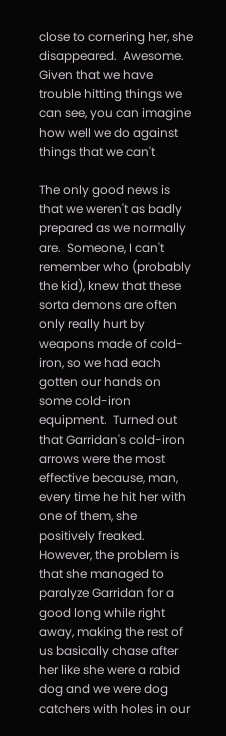close to cornering her, she disappeared.  Awesome.  Given that we have trouble hitting things we can see, you can imagine how well we do against things that we can't

The only good news is that we weren't as badly prepared as we normally are.  Someone, I can't remember who (probably the kid), knew that these sorta demons are often only really hurt by weapons made of cold-iron, so we had each gotten our hands on some cold-iron equipment.  Turned out that Garridan's cold-iron arrows were the most effective because, man, every time he hit her with one of them, she positively freaked.  However, the problem is that she managed to paralyze Garridan for a good long while right away, making the rest of us basically chase after her like she were a rabid dog and we were dog catchers with holes in our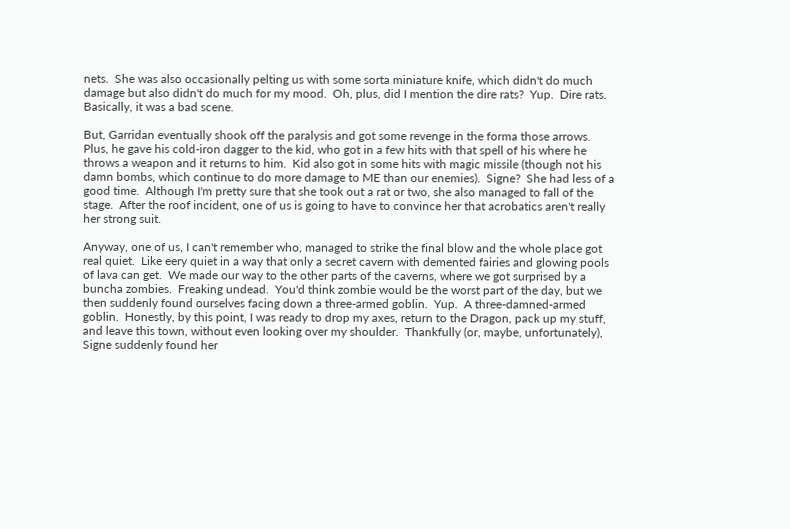nets.  She was also occasionally pelting us with some sorta miniature knife, which didn't do much damage but also didn't do much for my mood.  Oh, plus, did I mention the dire rats?  Yup.  Dire rats.  Basically, it was a bad scene.

But, Garridan eventually shook off the paralysis and got some revenge in the forma those arrows.  Plus, he gave his cold-iron dagger to the kid, who got in a few hits with that spell of his where he throws a weapon and it returns to him.  Kid also got in some hits with magic missile (though not his damn bombs, which continue to do more damage to ME than our enemies).  Signe?  She had less of a good time.  Although I'm pretty sure that she took out a rat or two, she also managed to fall of the stage.  After the roof incident, one of us is going to have to convince her that acrobatics aren't really her strong suit.

Anyway, one of us, I can't remember who, managed to strike the final blow and the whole place got real quiet.  Like eery quiet in a way that only a secret cavern with demented fairies and glowing pools of lava can get.  We made our way to the other parts of the caverns, where we got surprised by a buncha zombies.  Freaking undead.  You'd think zombie would be the worst part of the day, but we then suddenly found ourselves facing down a three-armed goblin.  Yup.  A three-damned-armed goblin.  Honestly, by this point, I was ready to drop my axes, return to the Dragon, pack up my stuff, and leave this town, without even looking over my shoulder.  Thankfully (or, maybe, unfortunately), Signe suddenly found her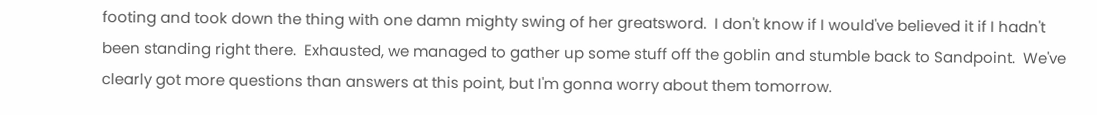footing and took down the thing with one damn mighty swing of her greatsword.  I don't know if I would've believed it if I hadn't been standing right there.  Exhausted, we managed to gather up some stuff off the goblin and stumble back to Sandpoint.  We've clearly got more questions than answers at this point, but I'm gonna worry about them tomorrow.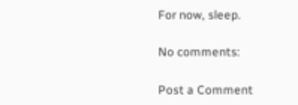For now, sleep.

No comments:

Post a Comment